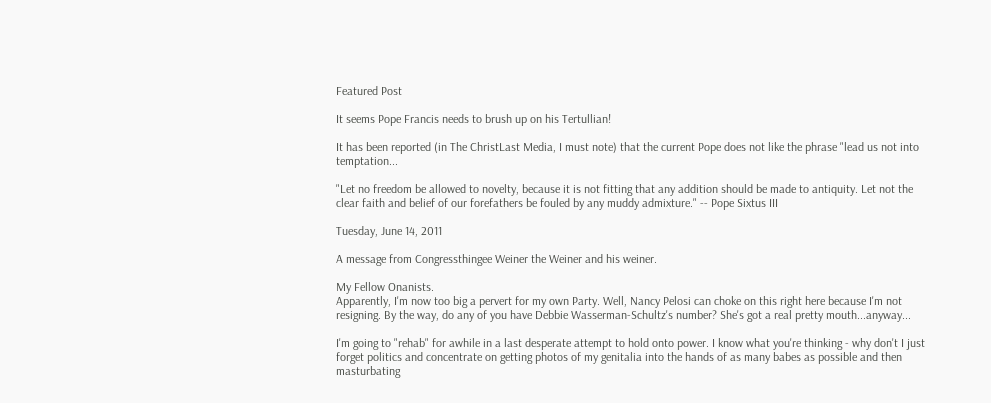Featured Post

It seems Pope Francis needs to brush up on his Tertullian!

It has been reported (in The ChristLast Media, I must note) that the current Pope does not like the phrase "lead us not into temptation...

"Let no freedom be allowed to novelty, because it is not fitting that any addition should be made to antiquity. Let not the clear faith and belief of our forefathers be fouled by any muddy admixture." -- Pope Sixtus III

Tuesday, June 14, 2011

A message from Congressthingee Weiner the Weiner and his weiner.

My Fellow Onanists.
Apparently, I'm now too big a pervert for my own Party. Well, Nancy Pelosi can choke on this right here because I'm not resigning. By the way, do any of you have Debbie Wasserman-Schultz's number? She's got a real pretty mouth...anyway...

I'm going to "rehab" for awhile in a last desperate attempt to hold onto power. I know what you're thinking - why don't I just forget politics and concentrate on getting photos of my genitalia into the hands of as many babes as possible and then masturbating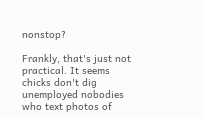nonstop?

Frankly, that's just not practical. It seems chicks don't dig unemployed nobodies who text photos of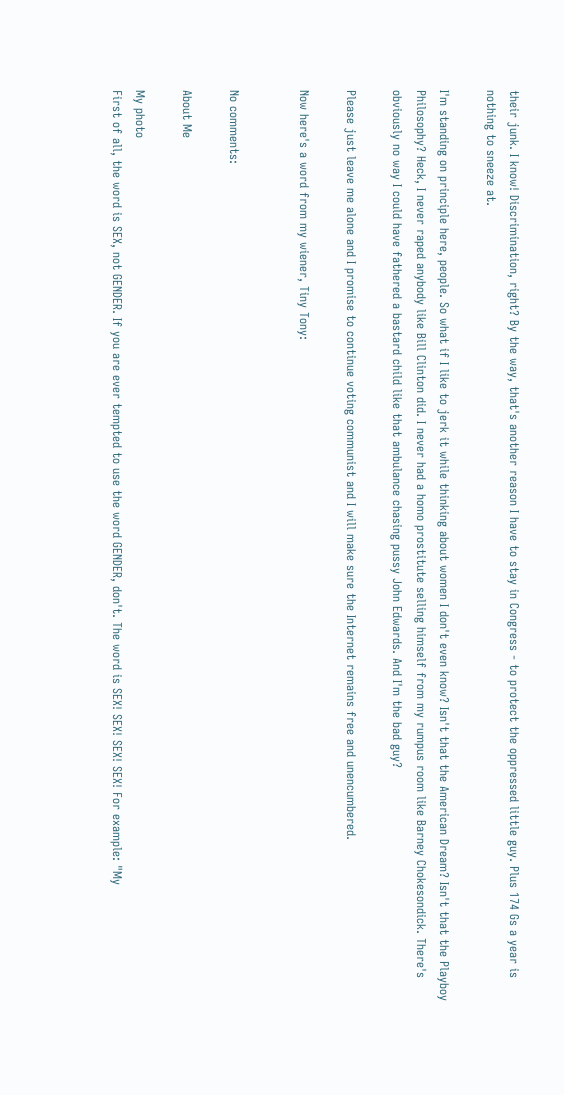their junk. I know! Discrimination, right? By the way, that's another reason I have to stay in Congress - to protect the oppressed little guy. Plus 174 Gs a year is nothing to sneeze at.

I'm standing on principle here, people. So what if I like to jerk it while thinking about women I don't even know? Isn't that the American Dream? Isn't that the Playboy Philosophy? Heck, I never raped anybody like Bill Clinton did. I never had a homo prostitute selling himself from my rumpus room like Barney Chokesondick. There's obviously no way I could have fathered a bastard child like that ambulance chasing pussy John Edwards. And I'm the bad guy?

Please just leave me alone and I promise to continue voting communist and I will make sure the Internet remains free and unencumbered.

Now here's a word from my wiener, Tiny Tony:


No comments:

About Me

My photo
First of all, the word is SEX, not GENDER. If you are ever tempted to use the word GENDER, don't. The word is SEX! SEX! SEX! SEX! For example: "My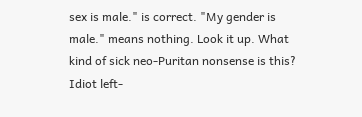sex is male." is correct. "My gender is male." means nothing. Look it up. What kind of sick neo-Puritan nonsense is this? Idiot left-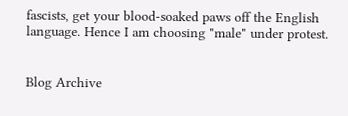fascists, get your blood-soaked paws off the English language. Hence I am choosing "male" under protest.


Blog Archive